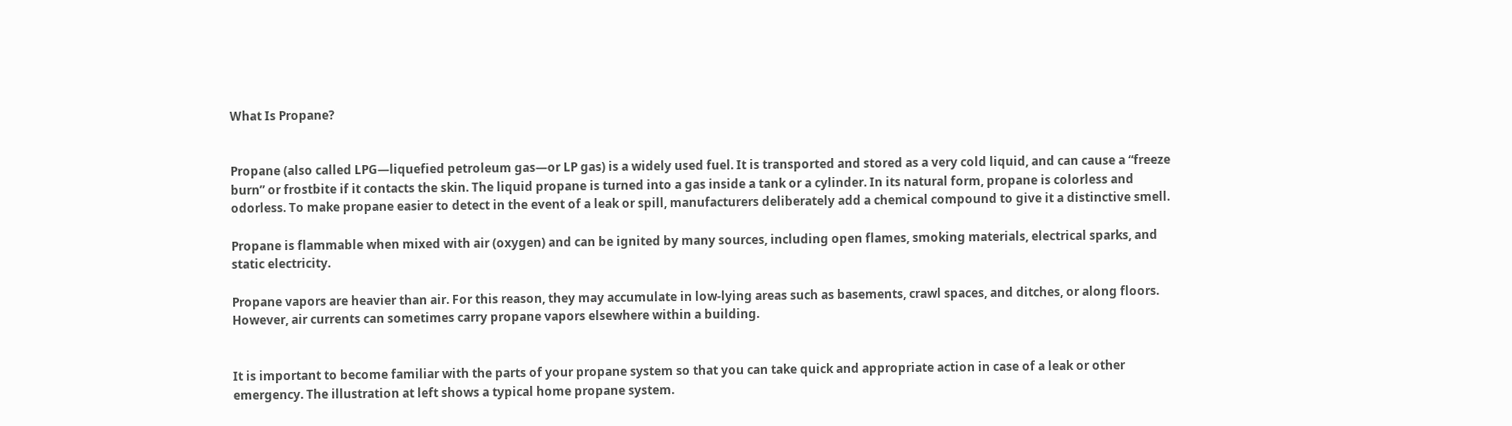What Is Propane?


Propane (also called LPG—liquefied petroleum gas—or LP gas) is a widely used fuel. It is transported and stored as a very cold liquid, and can cause a “freeze burn” or frostbite if it contacts the skin. The liquid propane is turned into a gas inside a tank or a cylinder. In its natural form, propane is colorless and odorless. To make propane easier to detect in the event of a leak or spill, manufacturers deliberately add a chemical compound to give it a distinctive smell.

Propane is flammable when mixed with air (oxygen) and can be ignited by many sources, including open flames, smoking materials, electrical sparks, and static electricity.

Propane vapors are heavier than air. For this reason, they may accumulate in low-lying areas such as basements, crawl spaces, and ditches, or along floors. However, air currents can sometimes carry propane vapors elsewhere within a building.


It is important to become familiar with the parts of your propane system so that you can take quick and appropriate action in case of a leak or other emergency. The illustration at left shows a typical home propane system.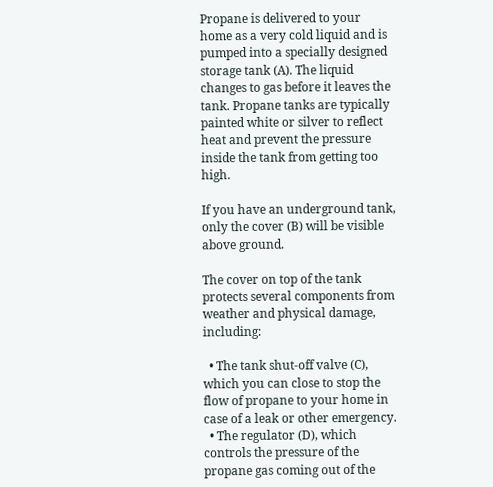Propane is delivered to your home as a very cold liquid and is pumped into a specially designed storage tank (A). The liquid changes to gas before it leaves the tank. Propane tanks are typically painted white or silver to reflect heat and prevent the pressure inside the tank from getting too high.

If you have an underground tank, only the cover (B) will be visible above ground.

The cover on top of the tank protects several components from weather and physical damage, including:

  • The tank shut-off valve (C), which you can close to stop the flow of propane to your home in case of a leak or other emergency.
  • The regulator (D), which controls the pressure of the propane gas coming out of the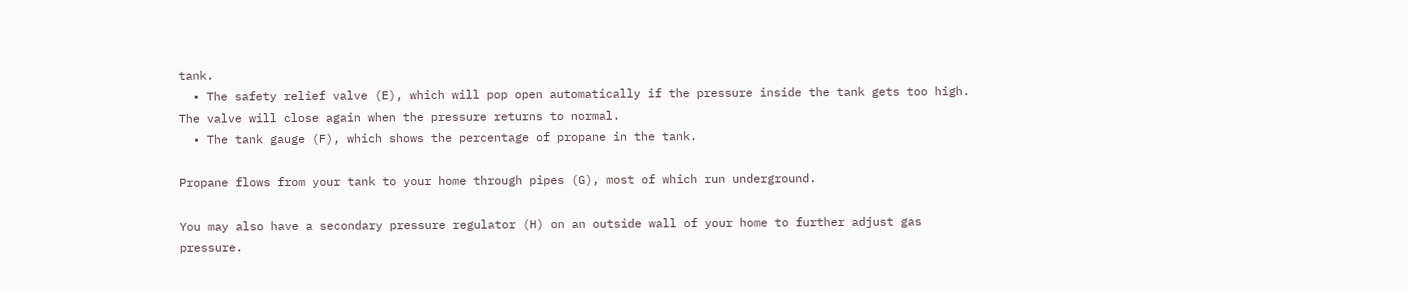tank.
  • The safety relief valve (E), which will pop open automatically if the pressure inside the tank gets too high. The valve will close again when the pressure returns to normal.
  • The tank gauge (F), which shows the percentage of propane in the tank.

Propane flows from your tank to your home through pipes (G), most of which run underground.

You may also have a secondary pressure regulator (H) on an outside wall of your home to further adjust gas pressure.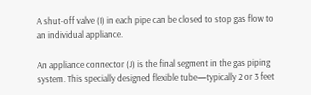A shut-off valve (I) in each pipe can be closed to stop gas flow to an individual appliance.

An appliance connector (J) is the final segment in the gas piping system. This specially designed flexible tube—typically 2 or 3 feet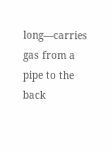long—carries gas from a pipe to the back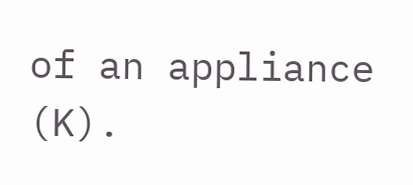of an appliance (K).